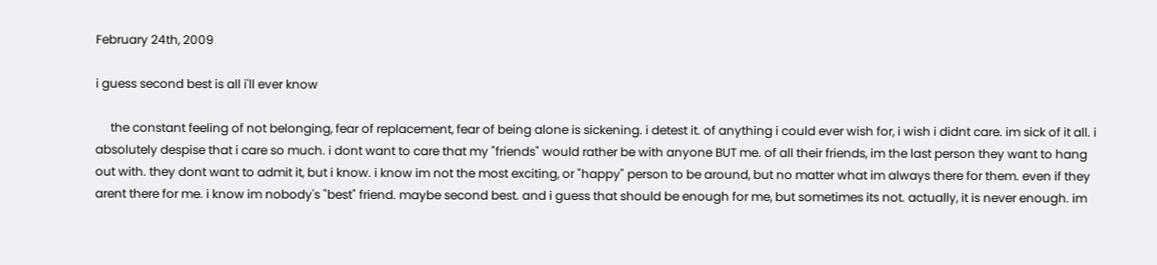February 24th, 2009

i guess second best is all i'll ever know

     the constant feeling of not belonging, fear of replacement, fear of being alone is sickening. i detest it. of anything i could ever wish for, i wish i didnt care. im sick of it all. i absolutely despise that i care so much. i dont want to care that my "friends" would rather be with anyone BUT me. of all their friends, im the last person they want to hang out with. they dont want to admit it, but i know. i know im not the most exciting, or "happy" person to be around, but no matter what im always there for them. even if they arent there for me. i know im nobody's "best" friend. maybe second best. and i guess that should be enough for me, but sometimes its not. actually, it is never enough. im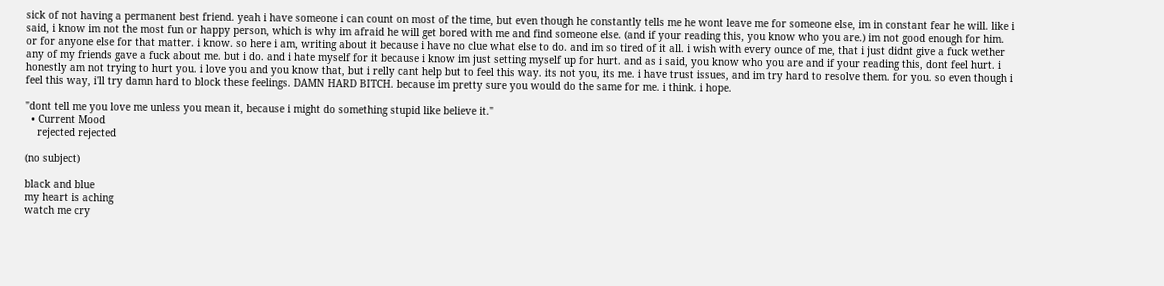sick of not having a permanent best friend. yeah i have someone i can count on most of the time, but even though he constantly tells me he wont leave me for someone else, im in constant fear he will. like i said, i know im not the most fun or happy person, which is why im afraid he will get bored with me and find someone else. (and if your reading this, you know who you are.) im not good enough for him. or for anyone else for that matter. i know. so here i am, writing about it because i have no clue what else to do. and im so tired of it all. i wish with every ounce of me, that i just didnt give a fuck wether any of my friends gave a fuck about me. but i do. and i hate myself for it because i know im just setting myself up for hurt. and as i said, you know who you are and if your reading this, dont feel hurt. i honestly am not trying to hurt you. i love you and you know that, but i relly cant help but to feel this way. its not you, its me. i have trust issues, and im try hard to resolve them. for you. so even though i feel this way, i'll try damn hard to block these feelings. DAMN HARD BITCH. because im pretty sure you would do the same for me. i think. i hope.

"dont tell me you love me unless you mean it, because i might do something stupid like believe it."
  • Current Mood
    rejected rejected

(no subject)

black and blue
my heart is aching
watch me cry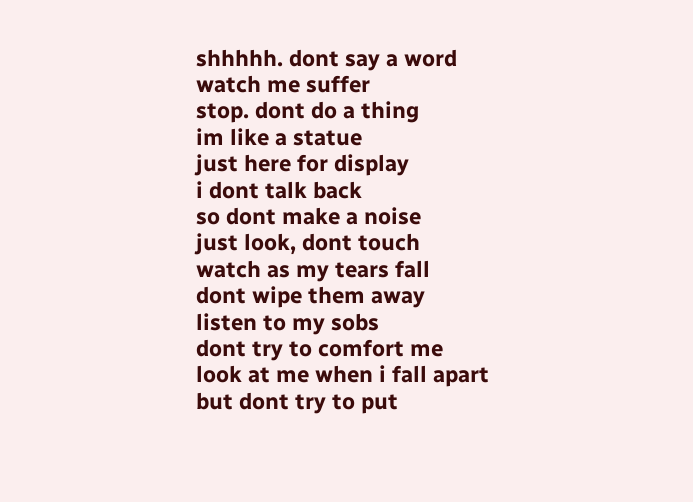shhhhh. dont say a word
watch me suffer
stop. dont do a thing
im like a statue
just here for display
i dont talk back
so dont make a noise
just look, dont touch
watch as my tears fall
dont wipe them away
listen to my sobs
dont try to comfort me
look at me when i fall apart
but dont try to put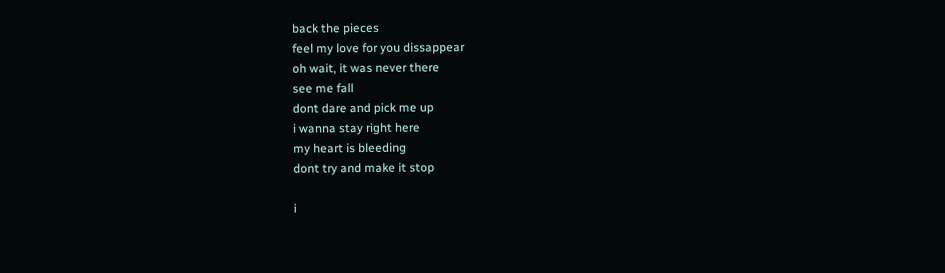back the pieces
feel my love for you dissappear
oh wait, it was never there
see me fall
dont dare and pick me up
i wanna stay right here
my heart is bleeding
dont try and make it stop

i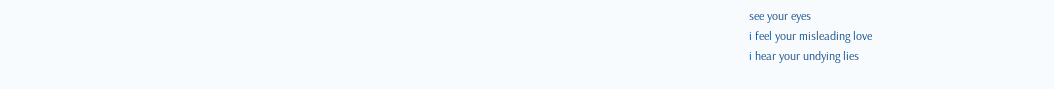see your eyes
i feel your misleading love
i hear your undying lies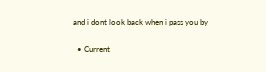and i dont look back when i pass you by

  • Current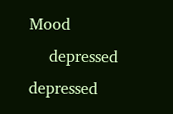Mood
    depressed depressed